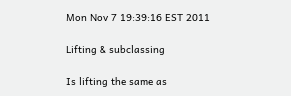Mon Nov 7 19:39:16 EST 2011

Lifting & subclassing

Is lifting the same as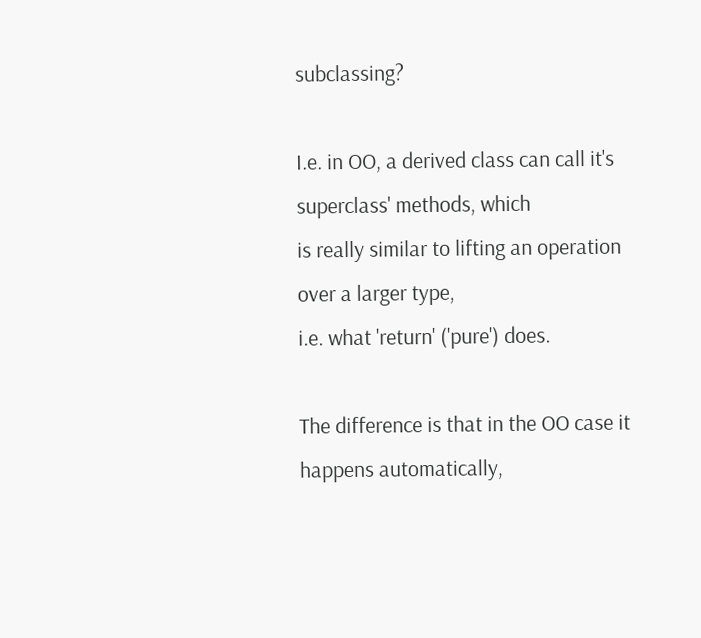subclassing?

I.e. in OO, a derived class can call it's superclass' methods, which
is really similar to lifting an operation over a larger type,
i.e. what 'return' ('pure') does.

The difference is that in the OO case it happens automatically,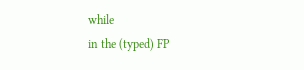while
in the (typed) FP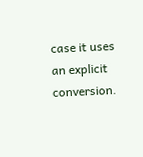case it uses an explicit conversion.